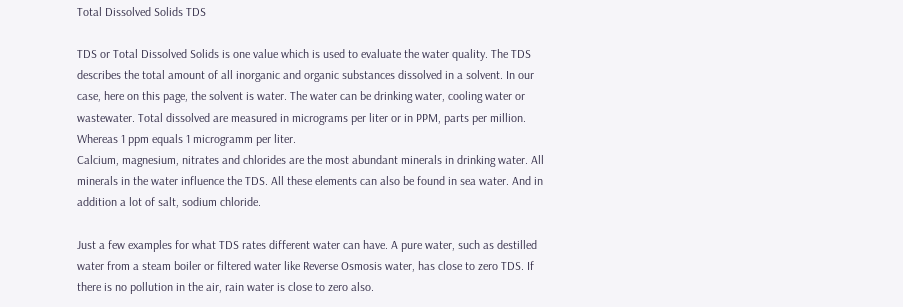Total Dissolved Solids TDS

TDS or Total Dissolved Solids is one value which is used to evaluate the water quality. The TDS describes the total amount of all inorganic and organic substances dissolved in a solvent. In our case, here on this page, the solvent is water. The water can be drinking water, cooling water or wastewater. Total dissolved are measured in micrograms per liter or in PPM, parts per million. Whereas 1 ppm equals 1 microgramm per liter.
Calcium, magnesium, nitrates and chlorides are the most abundant minerals in drinking water. All minerals in the water influence the TDS. All these elements can also be found in sea water. And in addition a lot of salt, sodium chloride.

Just a few examples for what TDS rates different water can have. A pure water, such as destilled water from a steam boiler or filtered water like Reverse Osmosis water, has close to zero TDS. If there is no pollution in the air, rain water is close to zero also.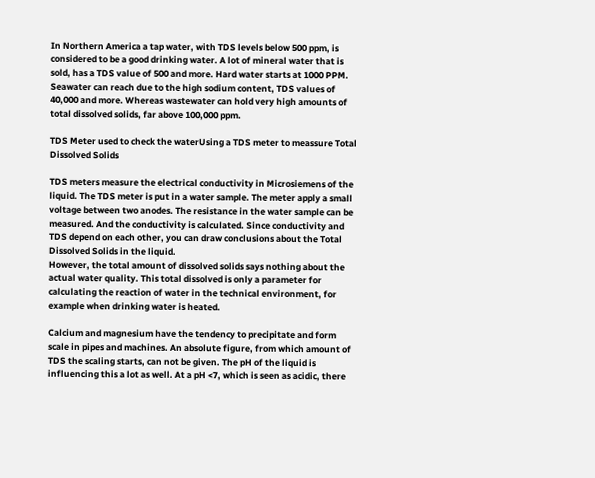In Northern America a tap water, with TDS levels below 500 ppm, is considered to be a good drinking water. A lot of mineral water that is sold, has a TDS value of 500 and more. Hard water starts at 1000 PPM. Seawater can reach due to the high sodium content, TDS values of 40,000 and more. Whereas wastewater can hold very high amounts of total dissolved solids, far above 100,000 ppm.

TDS Meter used to check the waterUsing a TDS meter to meassure Total Dissolved Solids

TDS meters measure the electrical conductivity in Microsiemens of the liquid. The TDS meter is put in a water sample. The meter apply a small voltage between two anodes. The resistance in the water sample can be measured. And the conductivity is calculated. Since conductivity and TDS depend on each other, you can draw conclusions about the Total Dissolved Solids in the liquid.
However, the total amount of dissolved solids says nothing about the actual water quality. This total dissolved is only a parameter for calculating the reaction of water in the technical environment, for example when drinking water is heated.

Calcium and magnesium have the tendency to precipitate and form scale in pipes and machines. An absolute figure, from which amount of TDS the scaling starts, can not be given. The pH of the liquid is influencing this a lot as well. At a pH <7, which is seen as acidic, there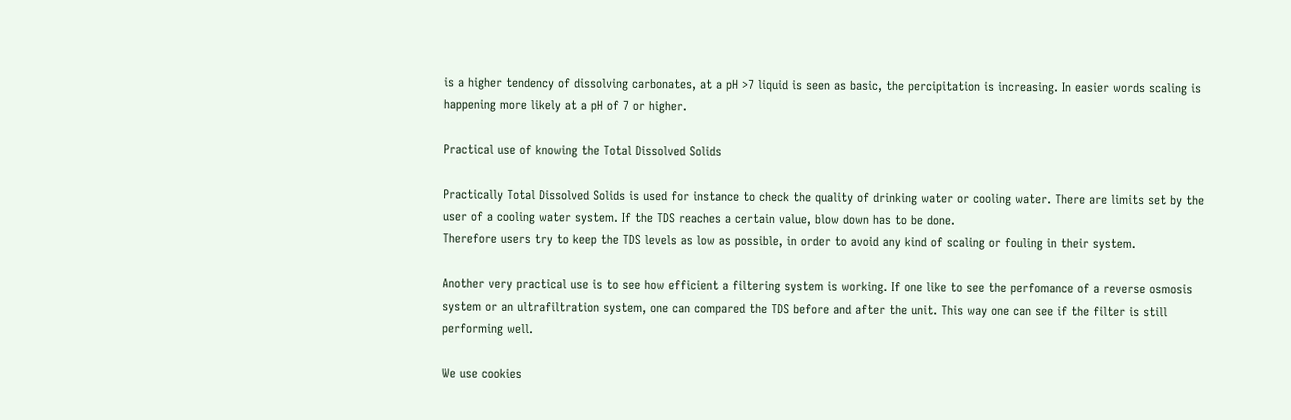is a higher tendency of dissolving carbonates, at a pH >7 liquid is seen as basic, the percipitation is increasing. In easier words scaling is happening more likely at a pH of 7 or higher.

Practical use of knowing the Total Dissolved Solids

Practically Total Dissolved Solids is used for instance to check the quality of drinking water or cooling water. There are limits set by the user of a cooling water system. If the TDS reaches a certain value, blow down has to be done.
Therefore users try to keep the TDS levels as low as possible, in order to avoid any kind of scaling or fouling in their system.

Another very practical use is to see how efficient a filtering system is working. If one like to see the perfomance of a reverse osmosis system or an ultrafiltration system, one can compared the TDS before and after the unit. This way one can see if the filter is still performing well.

We use cookies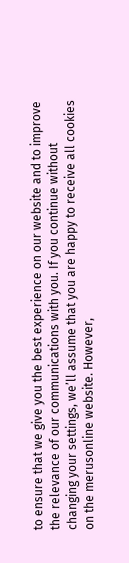to ensure that we give you the best experience on our website and to improve the relevance of our communications with you. If you continue without changing your settings, we’ll assume that you are happy to receive all cookies on the merusonline website. However,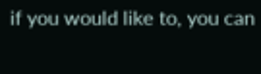if you would like to, you can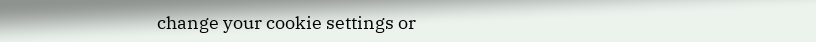change your cookie settings or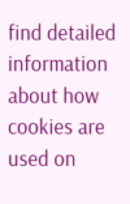find detailed information about how cookies are used on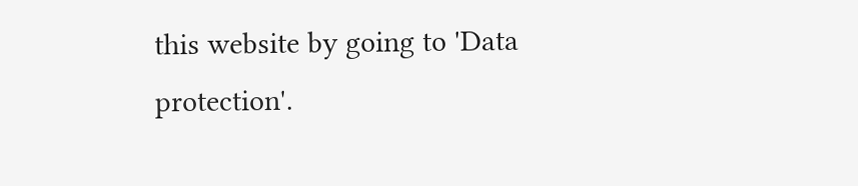this website by going to 'Data protection'.